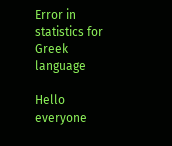Error in statistics for Greek language

Hello everyone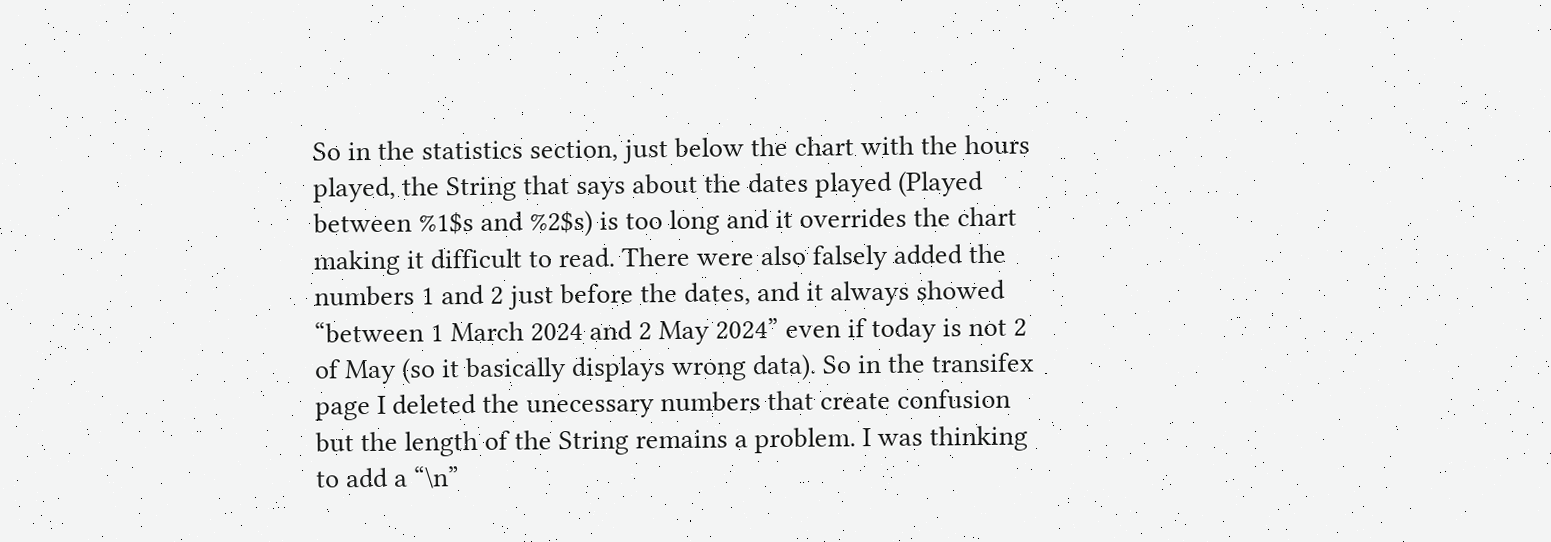So in the statistics section, just below the chart with the hours played, the String that says about the dates played (Played between %1$s and %2$s) is too long and it overrides the chart making it difficult to read. There were also falsely added the numbers 1 and 2 just before the dates, and it always showed “between 1 March 2024 and 2 May 2024” even if today is not 2 of May (so it basically displays wrong data). So in the transifex page I deleted the unecessary numbers that create confusion but the length of the String remains a problem. I was thinking to add a “\n”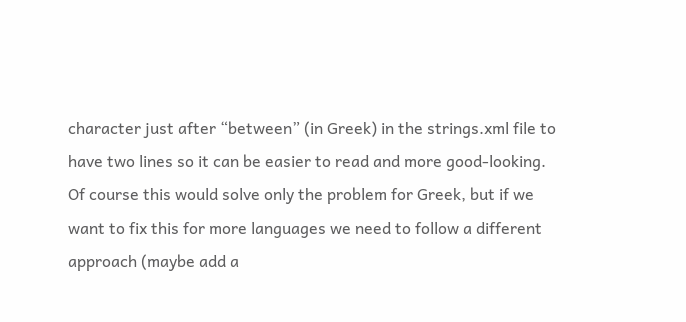character just after “between” (in Greek) in the strings.xml file to have two lines so it can be easier to read and more good-looking. Of course this would solve only the problem for Greek, but if we want to fix this for more languages we need to follow a different approach (maybe add a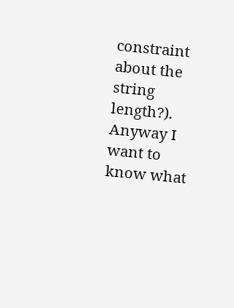constraint about the string length?). Anyway I want to know what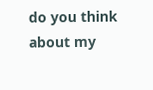do you think about my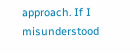approach. If I misunderstood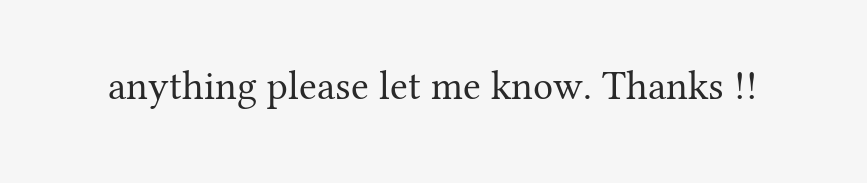anything please let me know. Thanks !!